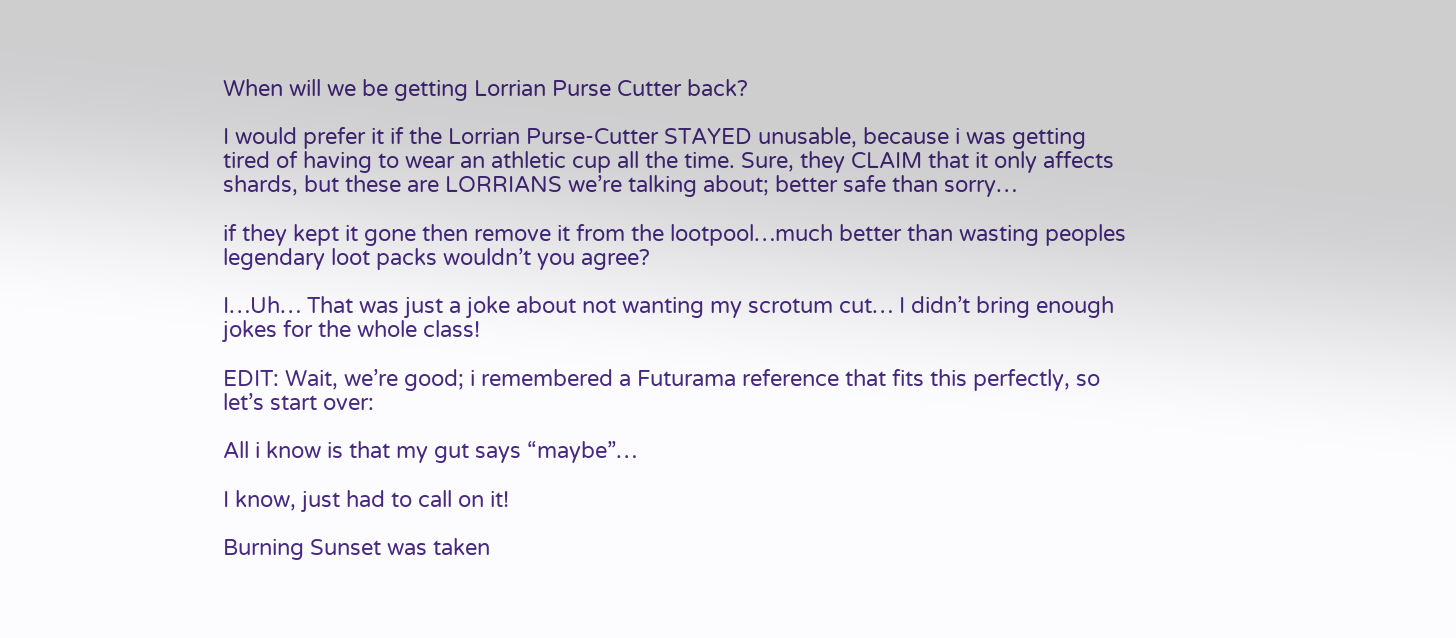When will we be getting Lorrian Purse Cutter back?

I would prefer it if the Lorrian Purse-Cutter STAYED unusable, because i was getting tired of having to wear an athletic cup all the time. Sure, they CLAIM that it only affects shards, but these are LORRIANS we’re talking about; better safe than sorry…

if they kept it gone then remove it from the lootpool…much better than wasting peoples legendary loot packs wouldn’t you agree?

I…Uh… That was just a joke about not wanting my scrotum cut… I didn’t bring enough jokes for the whole class!

EDIT: Wait, we’re good; i remembered a Futurama reference that fits this perfectly, so let’s start over:

All i know is that my gut says “maybe”…

I know, just had to call on it!

Burning Sunset was taken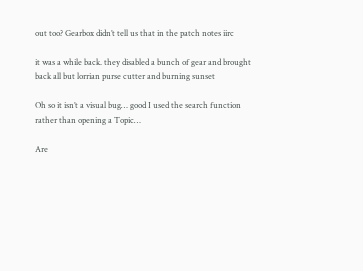out too? Gearbox didn’t tell us that in the patch notes iirc

it was a while back. they disabled a bunch of gear and brought back all but lorrian purse cutter and burning sunset

Oh so it isn’t a visual bug… good I used the search function rather than opening a Topic…

Are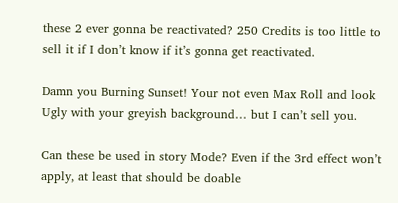these 2 ever gonna be reactivated? 250 Credits is too little to sell it if I don’t know if it’s gonna get reactivated.

Damn you Burning Sunset! Your not even Max Roll and look Ugly with your greyish background… but I can’t sell you.

Can these be used in story Mode? Even if the 3rd effect won’t apply, at least that should be doable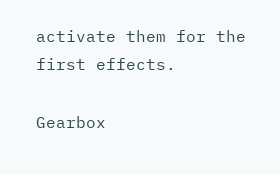activate them for the first effects.

Gearbox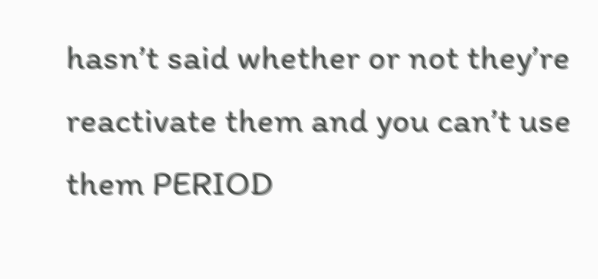hasn’t said whether or not they’re reactivate them and you can’t use them PERIOD